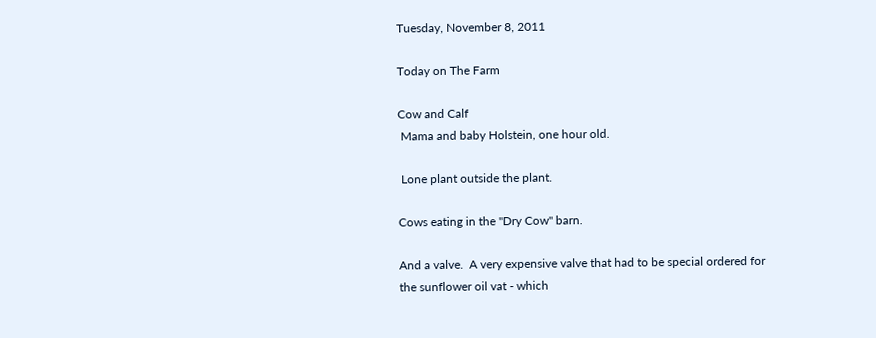Tuesday, November 8, 2011

Today on The Farm

Cow and Calf
 Mama and baby Holstein, one hour old.

 Lone plant outside the plant.

Cows eating in the "Dry Cow" barn.

And a valve.  A very expensive valve that had to be special ordered for the sunflower oil vat - which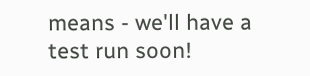means - we'll have a test run soon!